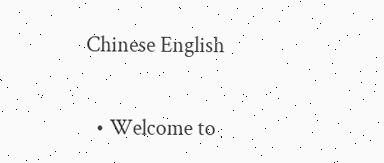Chinese English

  • Welcome to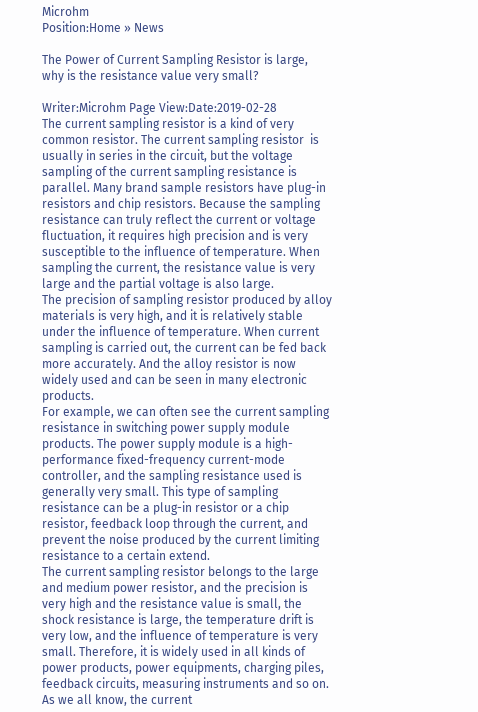Microhm
Position:Home » News

The Power of Current Sampling Resistor is large, why is the resistance value very small?

Writer:Microhm Page View:Date:2019-02-28
The current sampling resistor is a kind of very common resistor. The current sampling resistor  is usually in series in the circuit, but the voltage sampling of the current sampling resistance is parallel. Many brand sample resistors have plug-in resistors and chip resistors. Because the sampling resistance can truly reflect the current or voltage fluctuation, it requires high precision and is very susceptible to the influence of temperature. When sampling the current, the resistance value is very large and the partial voltage is also large.
The precision of sampling resistor produced by alloy materials is very high, and it is relatively stable under the influence of temperature. When current sampling is carried out, the current can be fed back more accurately. And the alloy resistor is now widely used and can be seen in many electronic products.
For example, we can often see the current sampling resistance in switching power supply module products. The power supply module is a high-performance fixed-frequency current-mode controller, and the sampling resistance used is generally very small. This type of sampling resistance can be a plug-in resistor or a chip resistor, feedback loop through the current, and prevent the noise produced by the current limiting resistance to a certain extend.
The current sampling resistor belongs to the large and medium power resistor, and the precision is very high and the resistance value is small, the shock resistance is large, the temperature drift is very low, and the influence of temperature is very small. Therefore, it is widely used in all kinds of power products, power equipments, charging piles, feedback circuits, measuring instruments and so on.
As we all know, the current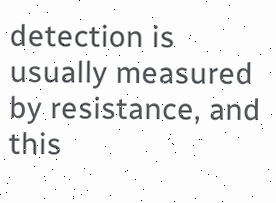detection is usually measured by resistance, and this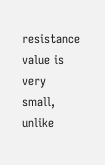resistance value is very small, unlike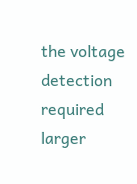the voltage detection required larger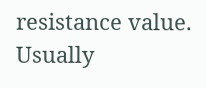resistance value. Usually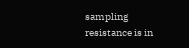sampling resistance is in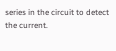series in the circuit to detect the current.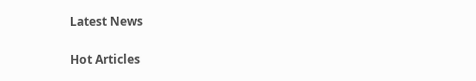Latest News

Hot Articles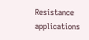Resistance applications